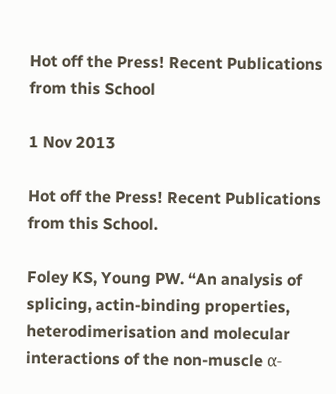Hot off the Press! Recent Publications from this School

1 Nov 2013

Hot off the Press! Recent Publications from this School.

Foley KS, Young PW. “An analysis of splicing, actin-binding properties, heterodimerisation and molecular interactions of the non-muscle α-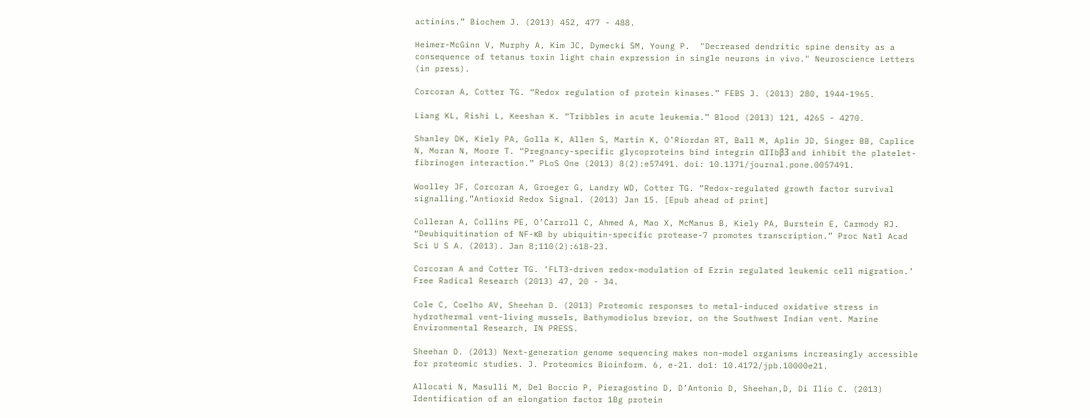actinins.” Biochem J. (2013) 452, 477 - 488.

Heimer-McGinn V, Murphy A, Kim JC, Dymecki SM, Young P.  "Decreased dendritic spine density as a consequence of tetanus toxin light chain expression in single neurons in vivo." Neuroscience Letters (in press).

Corcoran A, Cotter TG. “Redox regulation of protein kinases.” FEBS J. (2013) 280, 1944-1965.

Liang KL, Rishi L, Keeshan K. “Tribbles in acute leukemia.” Blood (2013) 121, 4265 - 4270.

Shanley DK, Kiely PA, Golla K, Allen S, Martin K, O’Riordan RT, Ball M, Aplin JD, Singer BB, Caplice N, Moran N, Moore T. “Pregnancy-specific glycoproteins bind integrin αIIbβ3 and inhibit the platelet-fibrinogen interaction.” PLoS One (2013) 8(2):e57491. doi: 10.1371/journal.pone.0057491.

Woolley JF, Corcoran A, Groeger G, Landry WD, Cotter TG. “Redox-regulated growth factor survival signalling.”Antioxid Redox Signal. (2013) Jan 15. [Epub ahead of print]

Colleran A, Collins PE, O’Carroll C, Ahmed A, Mao X, McManus B, Kiely PA, Burstein E, Carmody RJ. “Deubiquitination of NF-κB by ubiquitin-specific protease-7 promotes transcription.” Proc Natl Acad Sci U S A. (2013). Jan 8;110(2):618-23.

Corcoran A and Cotter TG. ‘FLT3-driven redox-modulation of Ezrin regulated leukemic cell migration.’ Free Radical Research (2013) 47, 20 - 34.

Cole C, Coelho AV, Sheehan D. (2013) Proteomic responses to metal-induced oxidative stress in hydrothermal vent-living mussels, Bathymodiolus brevior, on the Southwest Indian vent. Marine Environmental Research, IN PRESS.

Sheehan D. (2013) Next-generation genome sequencing makes non-model organisms increasingly accessible for proteomic studies. J. Proteomics Bioinform. 6, e-21. do1: 10.4172/jpb.10000e21.

Allocati N, Masulli M, Del Boccio P, Pieragostino D, D’Antonio D, Sheehan,D, Di Ilio C. (2013) Identification of an elongation factor 1Bg protein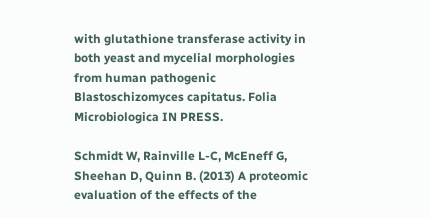with glutathione transferase activity in both yeast and mycelial morphologies from human pathogenic Blastoschizomyces capitatus. Folia Microbiologica IN PRESS.

Schmidt W, Rainville L-C, McEneff G, Sheehan D, Quinn B. (2013) A proteomic evaluation of the effects of the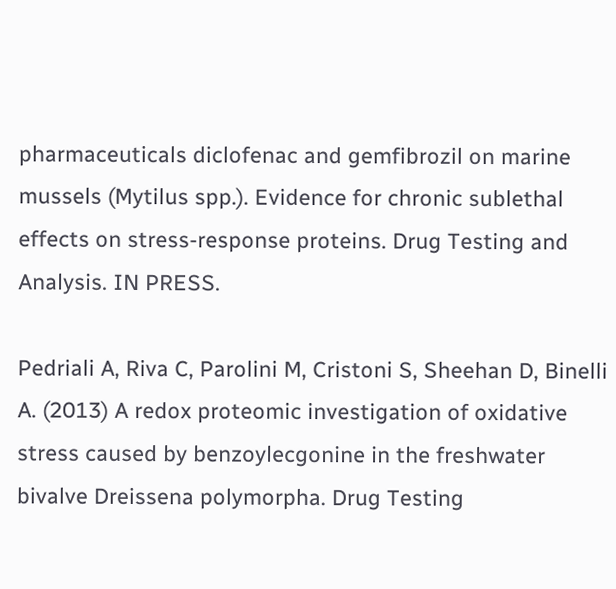pharmaceuticals diclofenac and gemfibrozil on marine mussels (Mytilus spp.). Evidence for chronic sublethal effects on stress-response proteins. Drug Testing and Analysis. IN PRESS.

Pedriali A, Riva C, Parolini M, Cristoni S, Sheehan D, Binelli A. (2013) A redox proteomic investigation of oxidative stress caused by benzoylecgonine in the freshwater bivalve Dreissena polymorpha. Drug Testing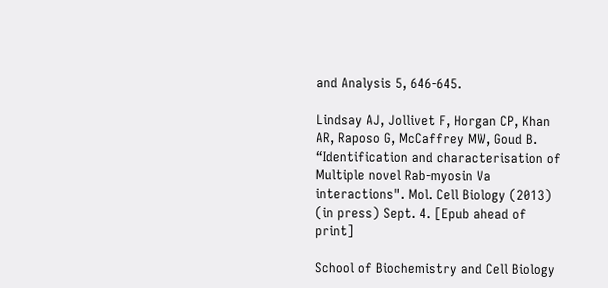and Analysis 5, 646-645.

Lindsay AJ, Jollivet F, Horgan CP, Khan AR, Raposo G, McCaffrey MW, Goud B. “Identification and characterisation of Multiple novel Rab-myosin Va interactions". Mol. Cell Biology (2013) (in press) Sept. 4. [Epub ahead of print]

School of Biochemistry and Cell Biology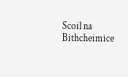Scoil na Bithcheimice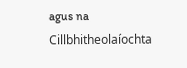agus na Cillbhitheolaíochta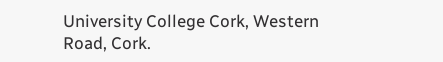University College Cork, Western Road, Cork.